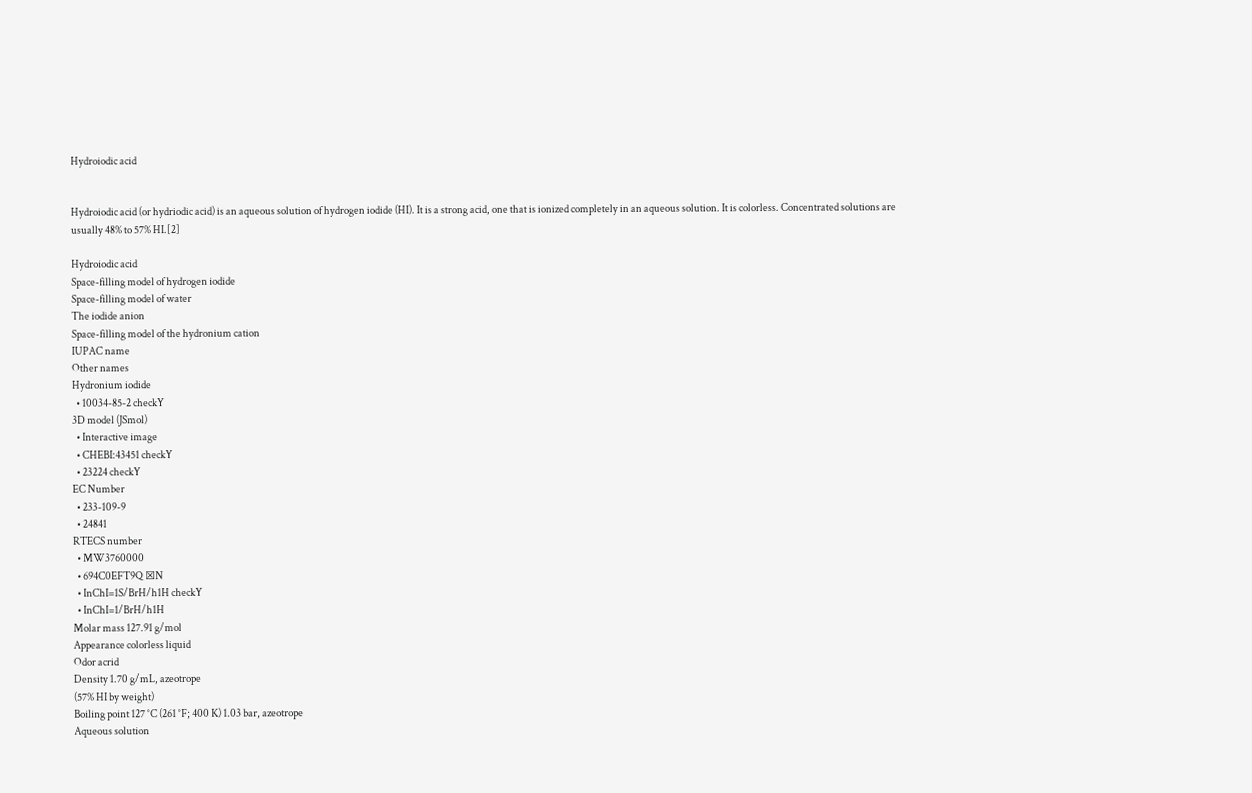Hydroiodic acid


Hydroiodic acid (or hydriodic acid) is an aqueous solution of hydrogen iodide (HI). It is a strong acid, one that is ionized completely in an aqueous solution. It is colorless. Concentrated solutions are usually 48% to 57% HI.[2]

Hydroiodic acid
Space-filling model of hydrogen iodide
Space-filling model of water
The iodide anion
Space-filling model of the hydronium cation
IUPAC name
Other names
Hydronium iodide
  • 10034-85-2 checkY
3D model (JSmol)
  • Interactive image
  • CHEBI:43451 checkY
  • 23224 checkY
EC Number
  • 233-109-9
  • 24841
RTECS number
  • MW3760000
  • 694C0EFT9Q ☒N
  • InChI=1S/BrH/h1H checkY
  • InChI=1/BrH/h1H
Molar mass 127.91 g/mol
Appearance colorless liquid
Odor acrid
Density 1.70 g/mL, azeotrope
(57% HI by weight)
Boiling point 127 °C (261 °F; 400 K) 1.03 bar, azeotrope
Aqueous solution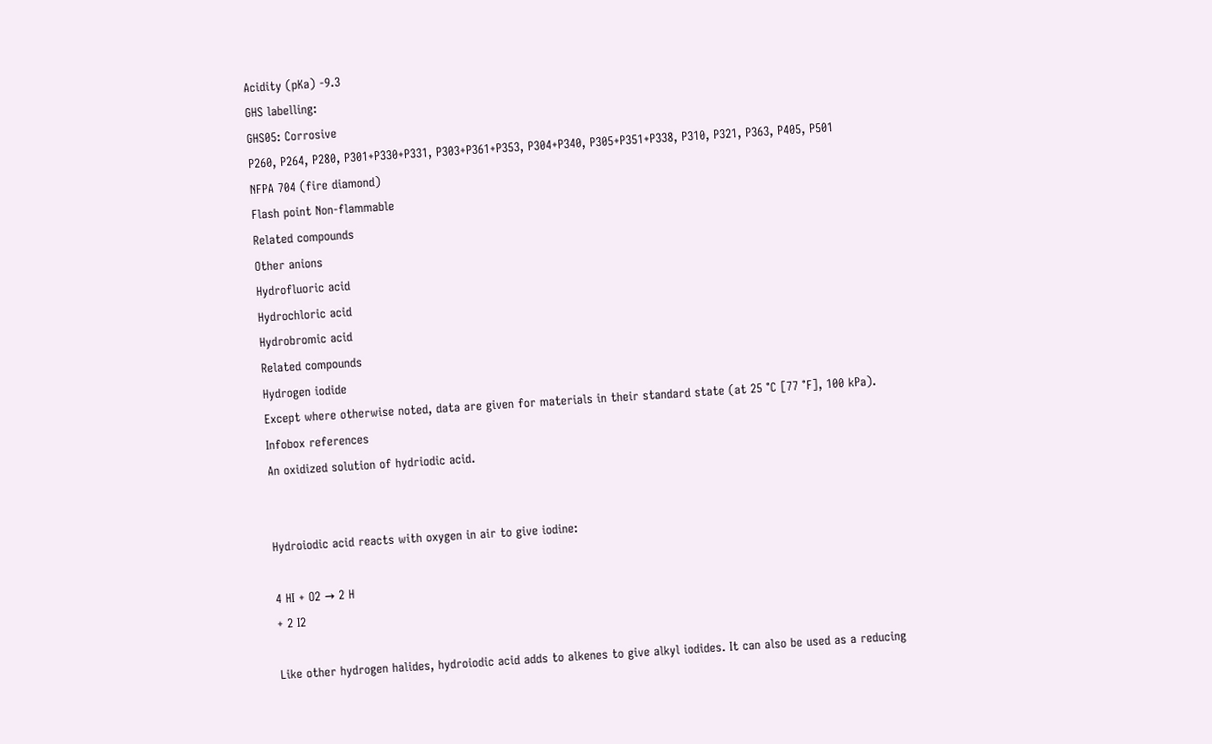Acidity (pKa) -9.3
GHS labelling:
GHS05: Corrosive
P260, P264, P280, P301+P330+P331, P303+P361+P353, P304+P340, P305+P351+P338, P310, P321, P363, P405, P501
NFPA 704 (fire diamond)
Flash point Non-flammable
Related compounds
Other anions
Hydrofluoric acid
Hydrochloric acid
Hydrobromic acid
Related compounds
Hydrogen iodide
Except where otherwise noted, data are given for materials in their standard state (at 25 °C [77 °F], 100 kPa).
Infobox references
An oxidized solution of hydriodic acid.


Hydroiodic acid reacts with oxygen in air to give iodine:

4 HI + O2 → 2 H
+ 2 I2

Like other hydrogen halides, hydroiodic acid adds to alkenes to give alkyl iodides. It can also be used as a reducing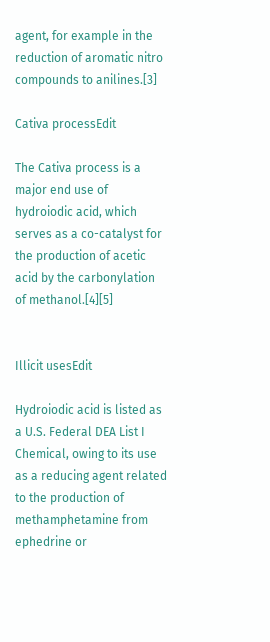agent, for example in the reduction of aromatic nitro compounds to anilines.[3]

Cativa processEdit

The Cativa process is a major end use of hydroiodic acid, which serves as a co-catalyst for the production of acetic acid by the carbonylation of methanol.[4][5]


Illicit usesEdit

Hydroiodic acid is listed as a U.S. Federal DEA List I Chemical, owing to its use as a reducing agent related to the production of methamphetamine from ephedrine or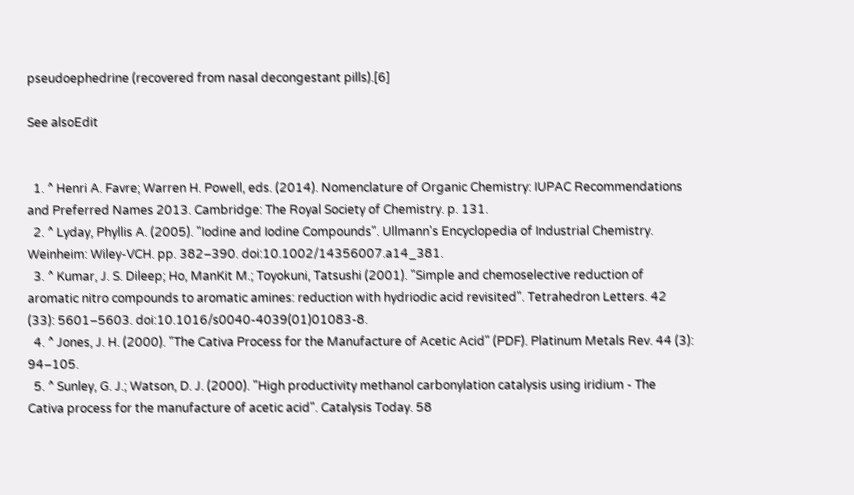pseudoephedrine (recovered from nasal decongestant pills).[6]

See alsoEdit


  1. ^ Henri A. Favre; Warren H. Powell, eds. (2014). Nomenclature of Organic Chemistry: IUPAC Recommendations and Preferred Names 2013. Cambridge: The Royal Society of Chemistry. p. 131.
  2. ^ Lyday, Phyllis A. (2005). "Iodine and Iodine Compounds". Ullmann's Encyclopedia of Industrial Chemistry. Weinheim: Wiley-VCH. pp. 382–390. doi:10.1002/14356007.a14_381.
  3. ^ Kumar, J. S. Dileep; Ho, ManKit M.; Toyokuni, Tatsushi (2001). "Simple and chemoselective reduction of aromatic nitro compounds to aromatic amines: reduction with hydriodic acid revisited". Tetrahedron Letters. 42 (33): 5601–5603. doi:10.1016/s0040-4039(01)01083-8.
  4. ^ Jones, J. H. (2000). "The Cativa Process for the Manufacture of Acetic Acid" (PDF). Platinum Metals Rev. 44 (3): 94–105.
  5. ^ Sunley, G. J.; Watson, D. J. (2000). "High productivity methanol carbonylation catalysis using iridium - The Cativa process for the manufacture of acetic acid". Catalysis Today. 58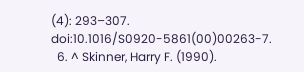(4): 293–307. doi:10.1016/S0920-5861(00)00263-7.
  6. ^ Skinner, Harry F. (1990).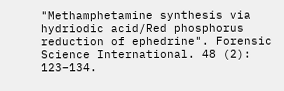"Methamphetamine synthesis via hydriodic acid/Red phosphorus reduction of ephedrine". Forensic Science International. 48 (2): 123–134.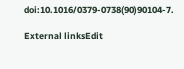doi:10.1016/0379-0738(90)90104-7.

External linksEdit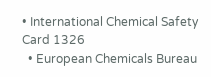• International Chemical Safety Card 1326
  • European Chemicals Bureau